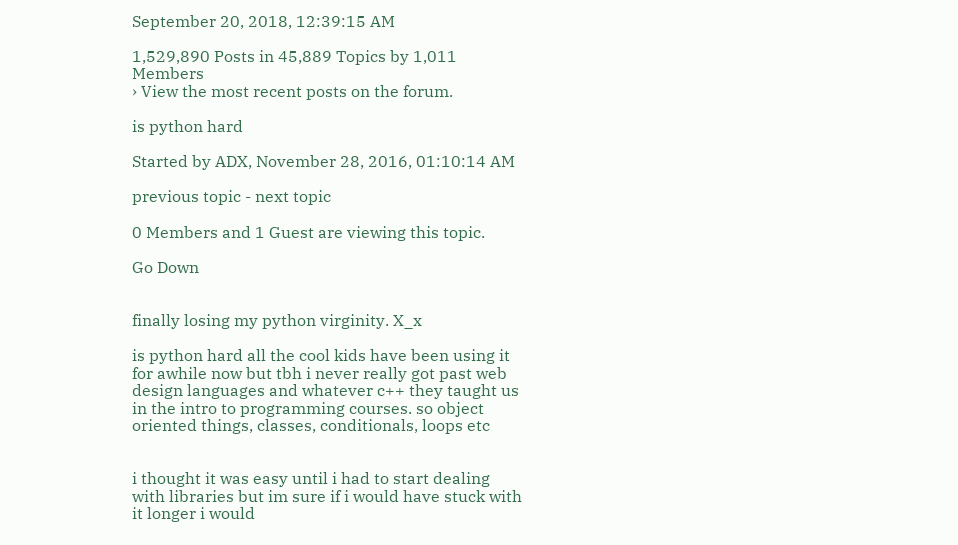September 20, 2018, 12:39:15 AM

1,529,890 Posts in 45,889 Topics by 1,011 Members
› View the most recent posts on the forum.

is python hard

Started by ADX, November 28, 2016, 01:10:14 AM

previous topic - next topic

0 Members and 1 Guest are viewing this topic.

Go Down


finally losing my python virginity. X_x

is python hard all the cool kids have been using it for awhile now but tbh i never really got past web design languages and whatever c++ they taught us in the intro to programming courses. so object oriented things, classes, conditionals, loops etc


i thought it was easy until i had to start dealing with libraries but im sure if i would have stuck with it longer i would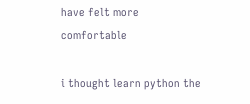have felt more comfortable

i thought learn python the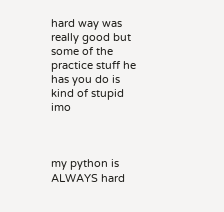hard way was really good but some of the practice stuff he has you do is kind of stupid imo



my python is ALWAYS hard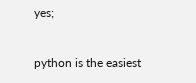yes;


python is the easiest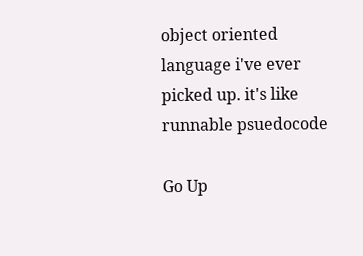object oriented language i've ever picked up. it's like runnable psuedocode

Go Up